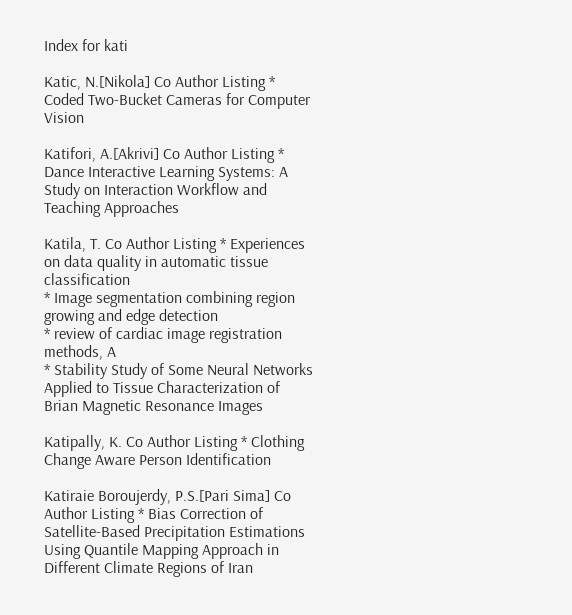Index for kati

Katic, N.[Nikola] Co Author Listing * Coded Two-Bucket Cameras for Computer Vision

Katifori, A.[Akrivi] Co Author Listing * Dance Interactive Learning Systems: A Study on Interaction Workflow and Teaching Approaches

Katila, T. Co Author Listing * Experiences on data quality in automatic tissue classification
* Image segmentation combining region growing and edge detection
* review of cardiac image registration methods, A
* Stability Study of Some Neural Networks Applied to Tissue Characterization of Brian Magnetic Resonance Images

Katipally, K. Co Author Listing * Clothing Change Aware Person Identification

Katiraie Boroujerdy, P.S.[Pari Sima] Co Author Listing * Bias Correction of Satellite-Based Precipitation Estimations Using Quantile Mapping Approach in Different Climate Regions of Iran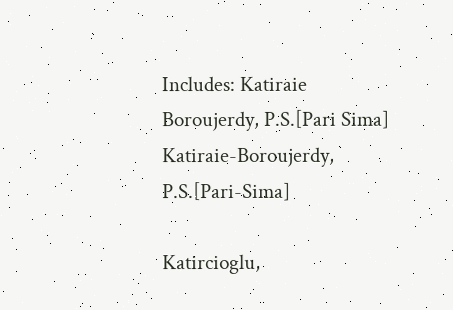Includes: Katiraie Boroujerdy, P.S.[Pari Sima] Katiraie-Boroujerdy, P.S.[Pari-Sima]

Katircioglu,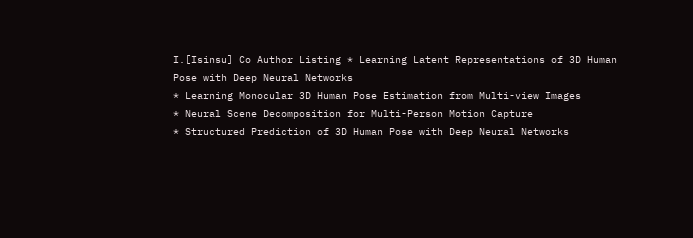I.[Isinsu] Co Author Listing * Learning Latent Representations of 3D Human Pose with Deep Neural Networks
* Learning Monocular 3D Human Pose Estimation from Multi-view Images
* Neural Scene Decomposition for Multi-Person Motion Capture
* Structured Prediction of 3D Human Pose with Deep Neural Networks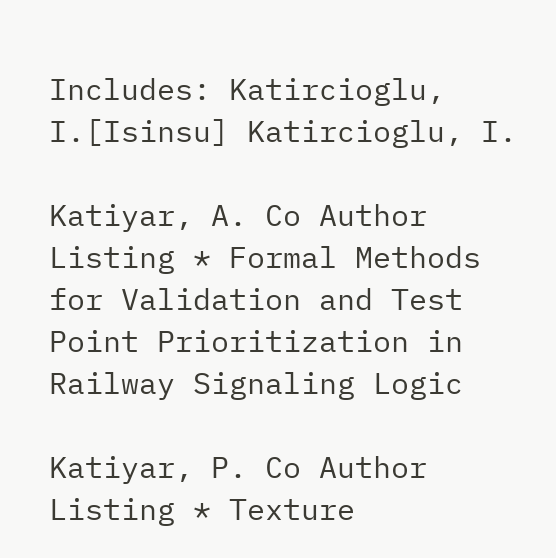Includes: Katircioglu, I.[Isinsu] Katircioglu, I.

Katiyar, A. Co Author Listing * Formal Methods for Validation and Test Point Prioritization in Railway Signaling Logic

Katiyar, P. Co Author Listing * Texture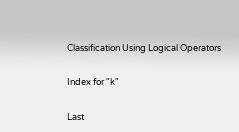Classification Using Logical Operators

Index for "k"

Last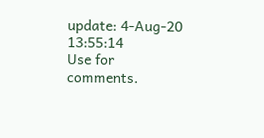update: 4-Aug-20 13:55:14
Use for comments.